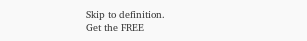Skip to definition.
Get the FREE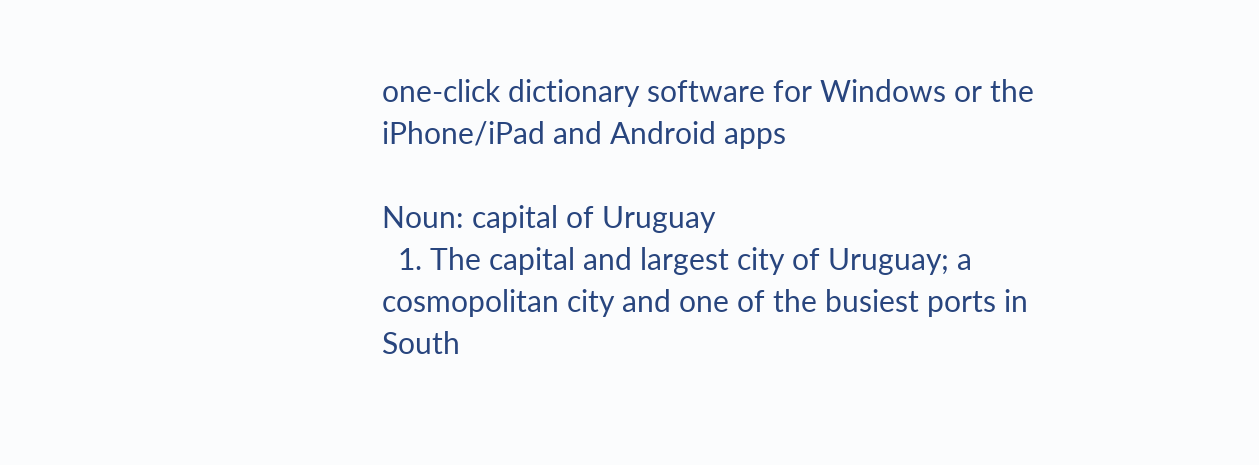one-click dictionary software for Windows or the iPhone/iPad and Android apps

Noun: capital of Uruguay
  1. The capital and largest city of Uruguay; a cosmopolitan city and one of the busiest ports in South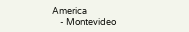America
    - Montevideo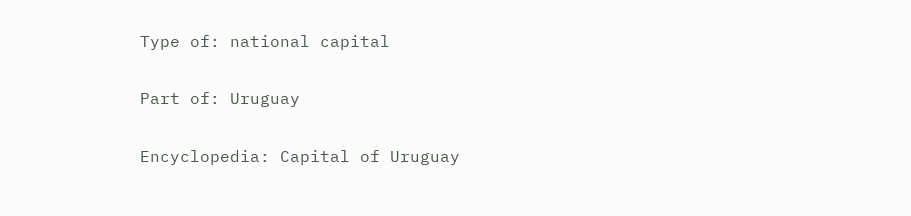Type of: national capital

Part of: Uruguay

Encyclopedia: Capital of Uruguay